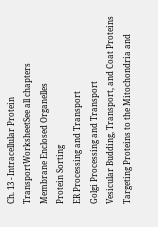Ch. 13 - Intracellular Protein TransportWorksheetSee all chapters
Membrane Enclosed Organelles
Protein Sorting
ER Processing and Transport
Golgi Processing and Transport
Vesicular Budding, Transport, and Coat Proteins
Targeting Proteins to the Mitochondria and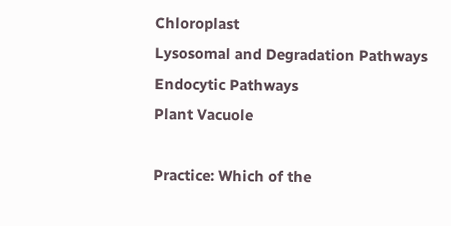Chloroplast
Lysosomal and Degradation Pathways
Endocytic Pathways
Plant Vacuole

Practice: Which of the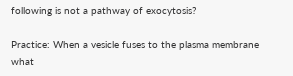following is not a pathway of exocytosis?

Practice: When a vesicle fuses to the plasma membrane what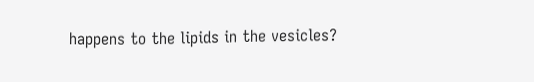happens to the lipids in the vesicles?